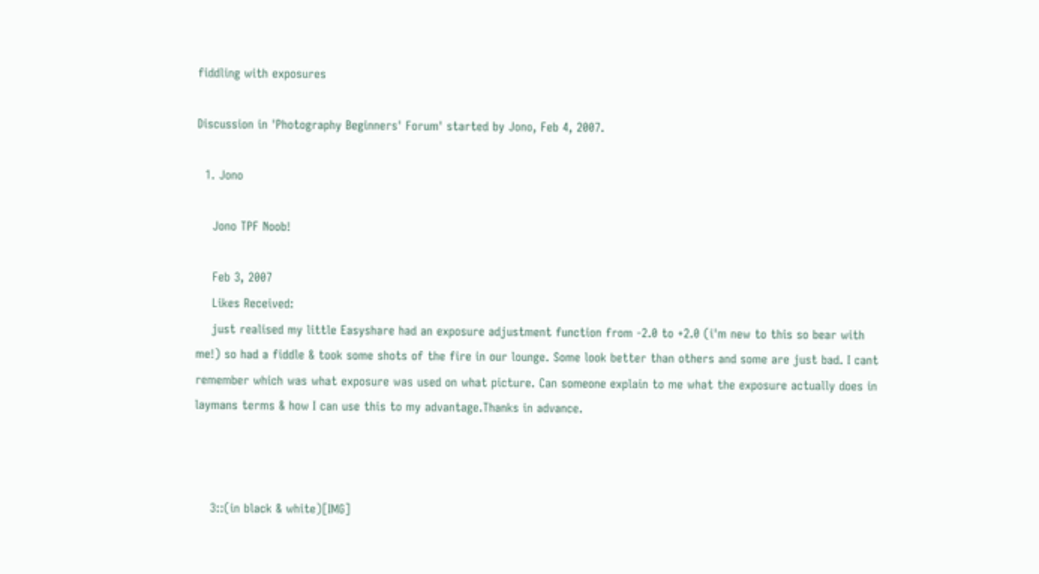fiddling with exposures

Discussion in 'Photography Beginners' Forum' started by Jono, Feb 4, 2007.

  1. Jono

    Jono TPF Noob!

    Feb 3, 2007
    Likes Received:
    just realised my little Easyshare had an exposure adjustment function from -2.0 to +2.0 (i'm new to this so bear with me!) so had a fiddle & took some shots of the fire in our lounge. Some look better than others and some are just bad. I cant remember which was what exposure was used on what picture. Can someone explain to me what the exposure actually does in laymans terms & how I can use this to my advantage.Thanks in advance.



    3::(in black & white)[IMG]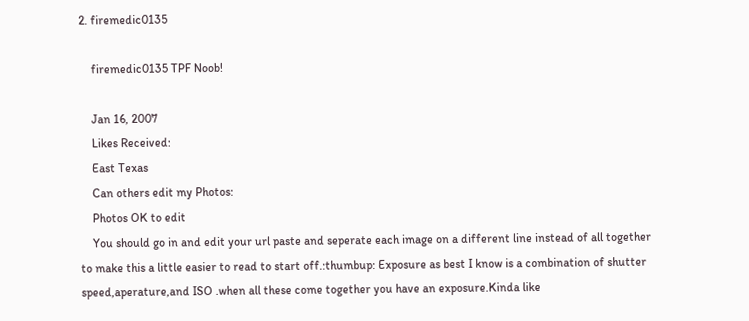2. firemedic0135

    firemedic0135 TPF Noob!

    Jan 16, 2007
    Likes Received:
    East Texas
    Can others edit my Photos:
    Photos OK to edit
    You should go in and edit your url paste and seperate each image on a different line instead of all together to make this a little easier to read to start off.:thumbup: Exposure as best I know is a combination of shutter speed,aperature,and ISO .when all these come together you have an exposure.Kinda like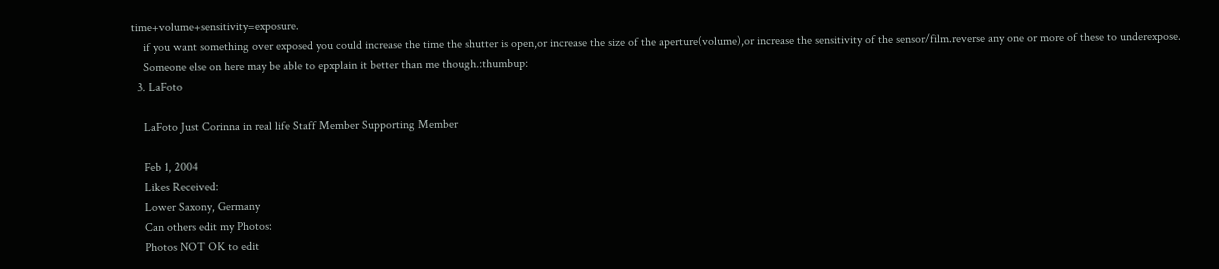time+volume+sensitivity=exposure.
    if you want something over exposed you could increase the time the shutter is open,or increase the size of the aperture(volume),or increase the sensitivity of the sensor/film.reverse any one or more of these to underexpose.
    Someone else on here may be able to epxplain it better than me though.:thumbup:
  3. LaFoto

    LaFoto Just Corinna in real life Staff Member Supporting Member

    Feb 1, 2004
    Likes Received:
    Lower Saxony, Germany
    Can others edit my Photos:
    Photos NOT OK to edit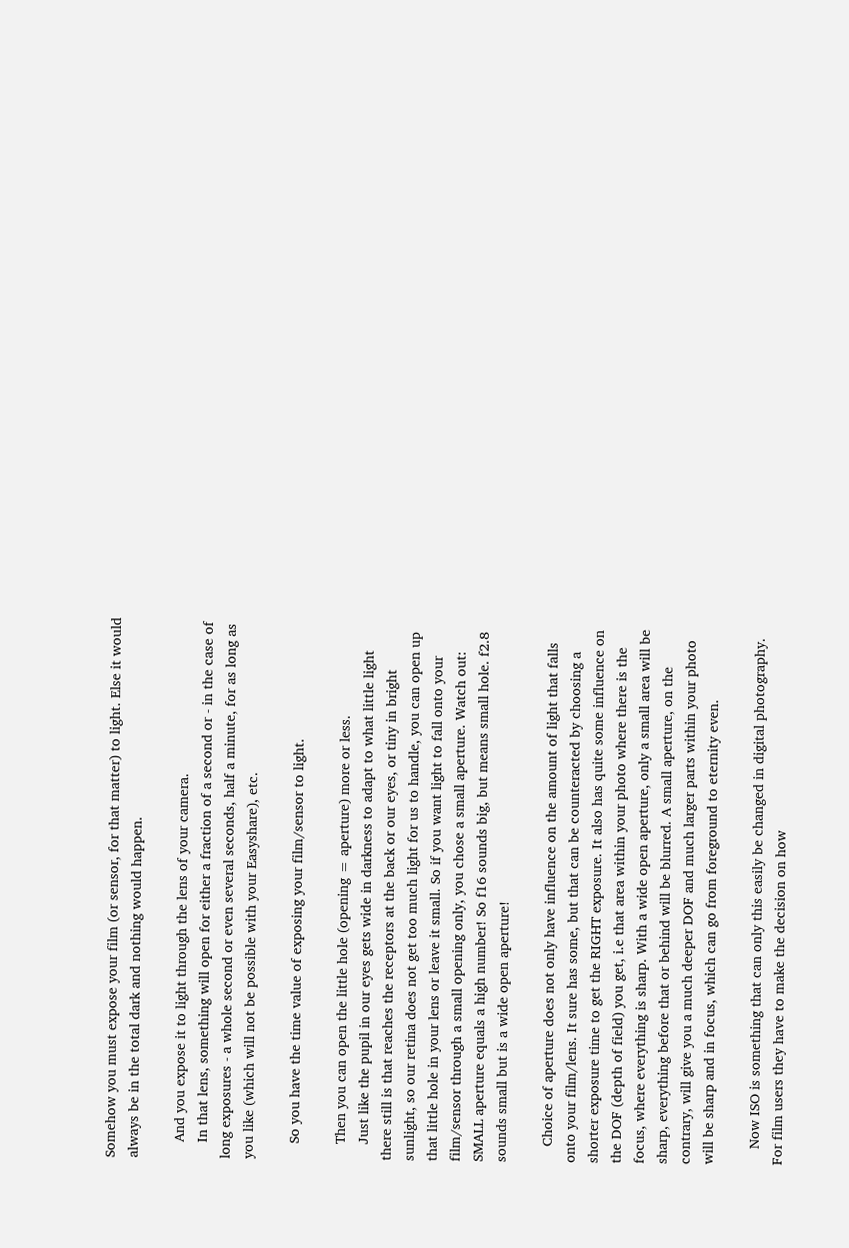Somehow you must expose your film (or sensor, for that matter) to light. Else it would always be in the total dark and nothing would happen.

    And you expose it to light through the lens of your camera.
    In that lens, something will open for either a fraction of a second or - in the case of long exposures - a whole second or even several seconds, half a minute, for as long as you like (which will not be possible with your Easyshare), etc.

    So you have the time value of exposing your film/sensor to light.

    Then you can open the little hole (opening = aperture) more or less.
    Just like the pupil in our eyes gets wide in darkness to adapt to what little light there still is that reaches the receptors at the back or our eyes, or tiny in bright sunlight, so our retina does not get too much light for us to handle, you can open up that little hole in your lens or leave it small. So if you want light to fall onto your film/sensor through a small opening only, you chose a small aperture. Watch out: SMALL aperture equals a high number! So f16 sounds big, but means small hole. f2.8 sounds small but is a wide open aperture!

    Choice of aperture does not only have influence on the amount of light that falls onto your film/lens. It sure has some, but that can be counteracted by choosing a shorter exposure time to get the RIGHT exposure. It also has quite some influence on the DOF (depth of field) you get, i.e that area within your photo where there is the focus, where everything is sharp. With a wide open aperture, only a small area will be sharp, everything before that or behind will be blurred. A small aperture, on the contrary, will give you a much deeper DOF and much larger parts within your photo will be sharp and in focus, which can go from foreground to eternity even.

    Now ISO is something that can only this easily be changed in digital photography. For film users they have to make the decision on how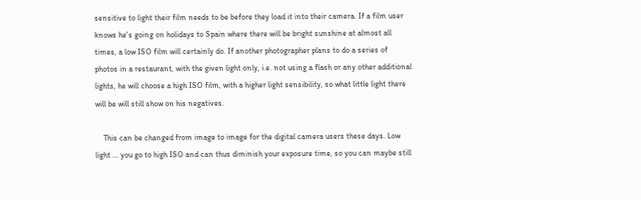sensitive to light their film needs to be before they load it into their camera. If a film user knows he's going on holidays to Spain where there will be bright sunshine at almost all times, a low ISO film will certainly do. If another photographer plans to do a series of photos in a restaurant, with the given light only, i.e. not using a flash or any other additional lights, he will choose a high ISO film, with a higher light sensibility, so what little light there will be will still show on his negatives.

    This can be changed from image to image for the digital camera users these days. Low light ... you go to high ISO and can thus diminish your exposure time, so you can maybe still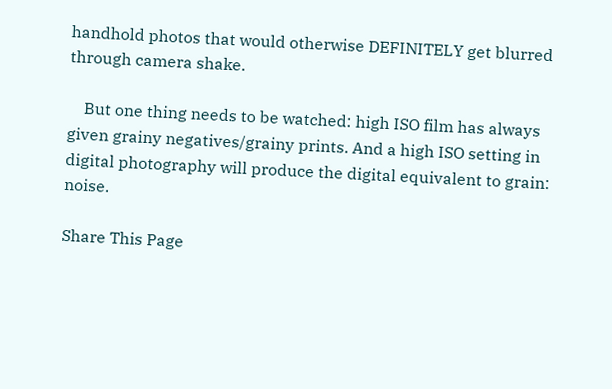handhold photos that would otherwise DEFINITELY get blurred through camera shake.

    But one thing needs to be watched: high ISO film has always given grainy negatives/grainy prints. And a high ISO setting in digital photography will produce the digital equivalent to grain: noise.

Share This Page